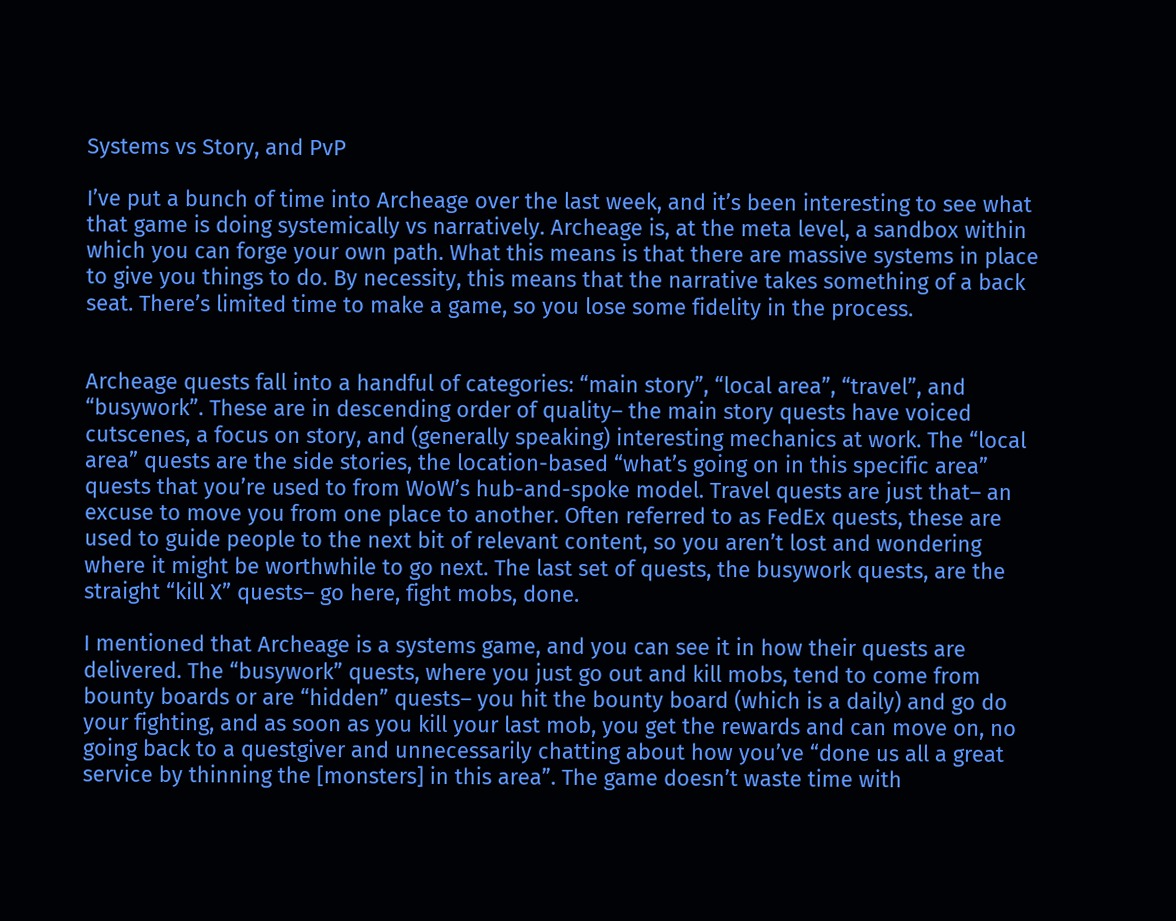Systems vs Story, and PvP

I’ve put a bunch of time into Archeage over the last week, and it’s been interesting to see what that game is doing systemically vs narratively. Archeage is, at the meta level, a sandbox within which you can forge your own path. What this means is that there are massive systems in place to give you things to do. By necessity, this means that the narrative takes something of a back seat. There’s limited time to make a game, so you lose some fidelity in the process.


Archeage quests fall into a handful of categories: “main story”, “local area”, “travel”, and “busywork”. These are in descending order of quality– the main story quests have voiced cutscenes, a focus on story, and (generally speaking) interesting mechanics at work. The “local area” quests are the side stories, the location-based “what’s going on in this specific area” quests that you’re used to from WoW’s hub-and-spoke model. Travel quests are just that– an excuse to move you from one place to another. Often referred to as FedEx quests, these are used to guide people to the next bit of relevant content, so you aren’t lost and wondering where it might be worthwhile to go next. The last set of quests, the busywork quests, are the straight “kill X” quests– go here, fight mobs, done.

I mentioned that Archeage is a systems game, and you can see it in how their quests are delivered. The “busywork” quests, where you just go out and kill mobs, tend to come from bounty boards or are “hidden” quests– you hit the bounty board (which is a daily) and go do your fighting, and as soon as you kill your last mob, you get the rewards and can move on, no going back to a questgiver and unnecessarily chatting about how you’ve “done us all a great service by thinning the [monsters] in this area”. The game doesn’t waste time with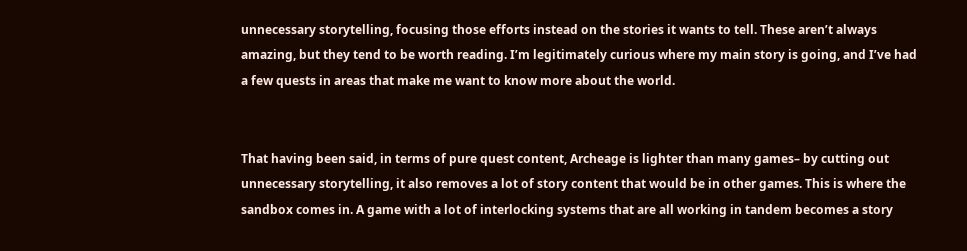unnecessary storytelling, focusing those efforts instead on the stories it wants to tell. These aren’t always amazing, but they tend to be worth reading. I’m legitimately curious where my main story is going, and I’ve had a few quests in areas that make me want to know more about the world.


That having been said, in terms of pure quest content, Archeage is lighter than many games– by cutting out unnecessary storytelling, it also removes a lot of story content that would be in other games. This is where the sandbox comes in. A game with a lot of interlocking systems that are all working in tandem becomes a story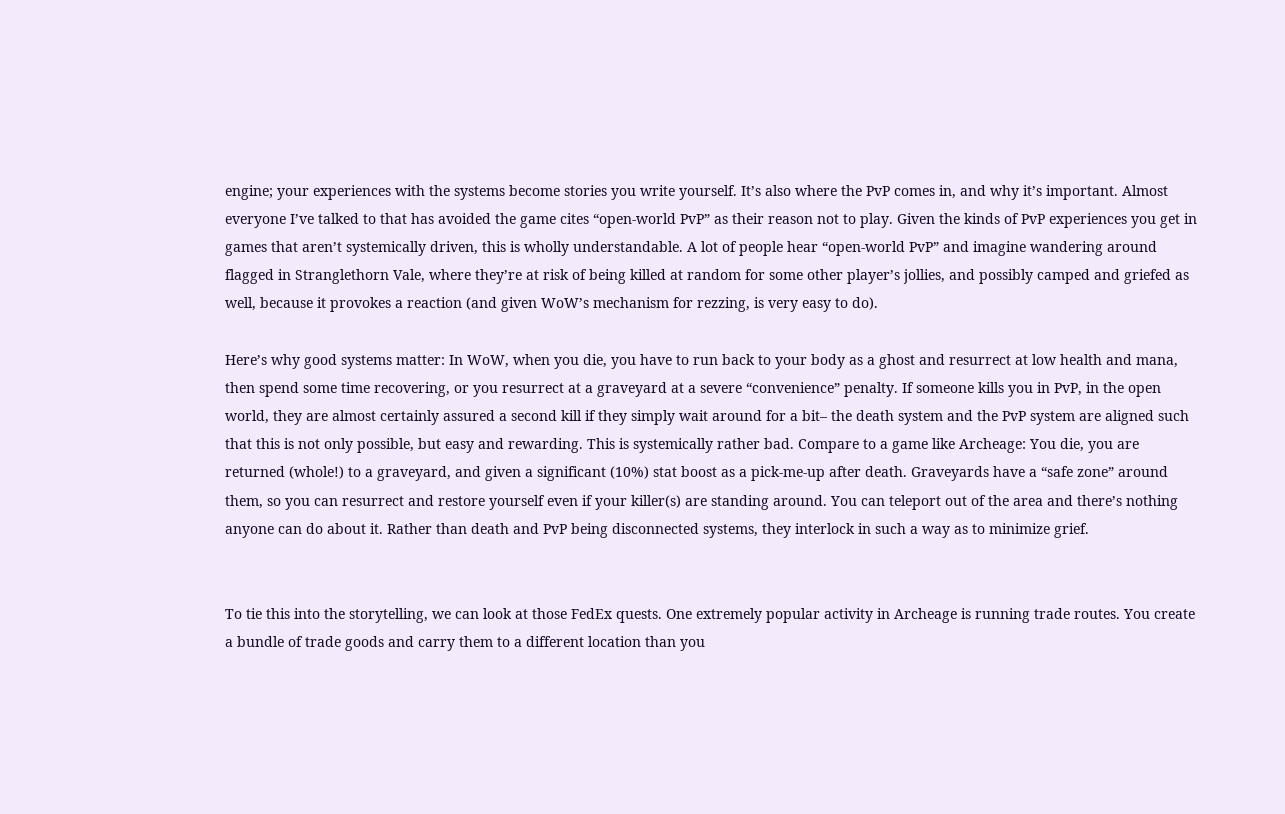engine; your experiences with the systems become stories you write yourself. It’s also where the PvP comes in, and why it’s important. Almost everyone I’ve talked to that has avoided the game cites “open-world PvP” as their reason not to play. Given the kinds of PvP experiences you get in games that aren’t systemically driven, this is wholly understandable. A lot of people hear “open-world PvP” and imagine wandering around flagged in Stranglethorn Vale, where they’re at risk of being killed at random for some other player’s jollies, and possibly camped and griefed as well, because it provokes a reaction (and given WoW’s mechanism for rezzing, is very easy to do).

Here’s why good systems matter: In WoW, when you die, you have to run back to your body as a ghost and resurrect at low health and mana, then spend some time recovering, or you resurrect at a graveyard at a severe “convenience” penalty. If someone kills you in PvP, in the open world, they are almost certainly assured a second kill if they simply wait around for a bit– the death system and the PvP system are aligned such that this is not only possible, but easy and rewarding. This is systemically rather bad. Compare to a game like Archeage: You die, you are returned (whole!) to a graveyard, and given a significant (10%) stat boost as a pick-me-up after death. Graveyards have a “safe zone” around them, so you can resurrect and restore yourself even if your killer(s) are standing around. You can teleport out of the area and there’s nothing anyone can do about it. Rather than death and PvP being disconnected systems, they interlock in such a way as to minimize grief.


To tie this into the storytelling, we can look at those FedEx quests. One extremely popular activity in Archeage is running trade routes. You create a bundle of trade goods and carry them to a different location than you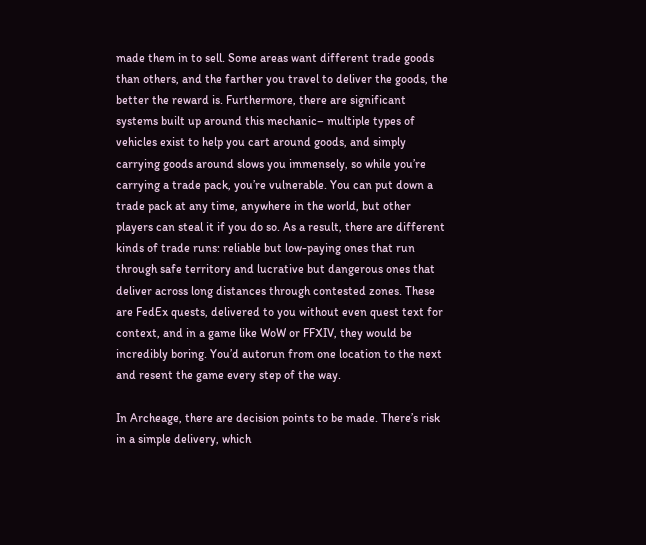made them in to sell. Some areas want different trade goods than others, and the farther you travel to deliver the goods, the better the reward is. Furthermore, there are significant systems built up around this mechanic– multiple types of vehicles exist to help you cart around goods, and simply carrying goods around slows you immensely, so while you’re carrying a trade pack, you’re vulnerable. You can put down a trade pack at any time, anywhere in the world, but other players can steal it if you do so. As a result, there are different kinds of trade runs: reliable but low-paying ones that run through safe territory and lucrative but dangerous ones that deliver across long distances through contested zones. These are FedEx quests, delivered to you without even quest text for context, and in a game like WoW or FFXIV, they would be incredibly boring. You’d autorun from one location to the next and resent the game every step of the way.

In Archeage, there are decision points to be made. There’s risk in a simple delivery, which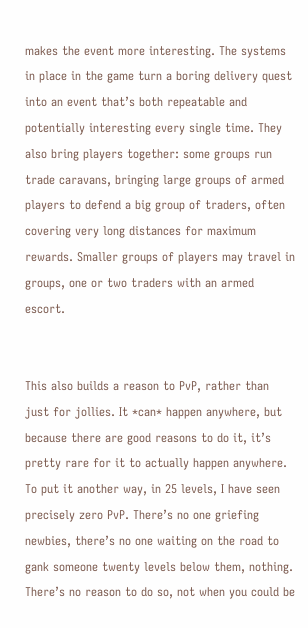makes the event more interesting. The systems in place in the game turn a boring delivery quest into an event that’s both repeatable and potentially interesting every single time. They also bring players together: some groups run trade caravans, bringing large groups of armed players to defend a big group of traders, often covering very long distances for maximum rewards. Smaller groups of players may travel in groups, one or two traders with an armed escort.


This also builds a reason to PvP, rather than just for jollies. It *can* happen anywhere, but because there are good reasons to do it, it’s pretty rare for it to actually happen anywhere. To put it another way, in 25 levels, I have seen precisely zero PvP. There’s no one griefing newbies, there’s no one waiting on the road to gank someone twenty levels below them, nothing. There’s no reason to do so, not when you could be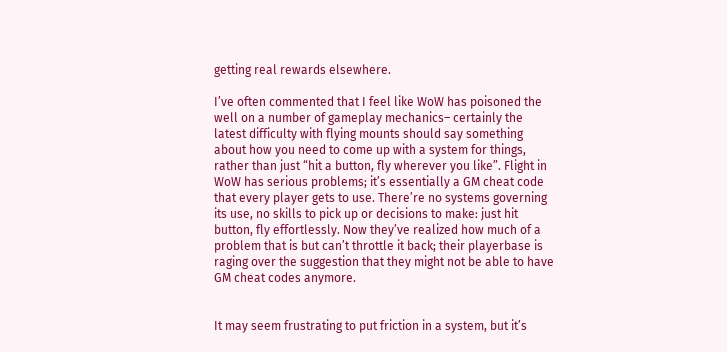getting real rewards elsewhere.

I’ve often commented that I feel like WoW has poisoned the well on a number of gameplay mechanics– certainly the latest difficulty with flying mounts should say something about how you need to come up with a system for things, rather than just “hit a button, fly wherever you like”. Flight in WoW has serious problems; it’s essentially a GM cheat code that every player gets to use. There’re no systems governing its use, no skills to pick up or decisions to make: just hit button, fly effortlessly. Now they’ve realized how much of a problem that is but can’t throttle it back; their playerbase is raging over the suggestion that they might not be able to have GM cheat codes anymore.


It may seem frustrating to put friction in a system, but it’s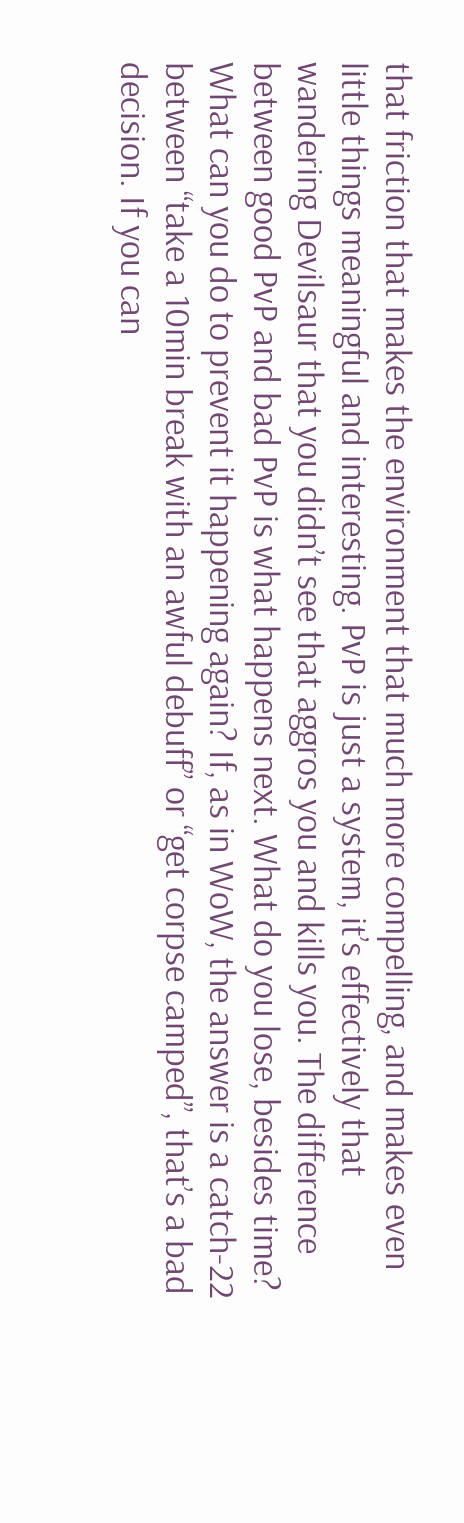that friction that makes the environment that much more compelling, and makes even little things meaningful and interesting. PvP is just a system, it’s effectively that wandering Devilsaur that you didn’t see that aggros you and kills you. The difference between good PvP and bad PvP is what happens next. What do you lose, besides time? What can you do to prevent it happening again? If, as in WoW, the answer is a catch-22 between “take a 10min break with an awful debuff” or “get corpse camped”, that’s a bad decision. If you can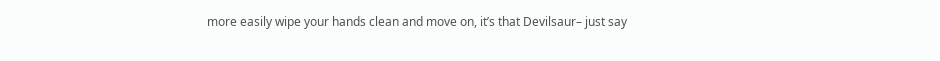more easily wipe your hands clean and move on, it’s that Devilsaur– just say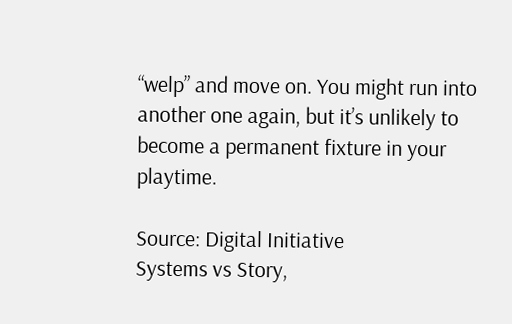“welp” and move on. You might run into another one again, but it’s unlikely to become a permanent fixture in your playtime.

Source: Digital Initiative
Systems vs Story,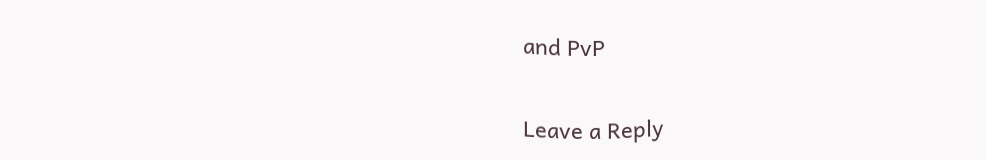and PvP

Leave a Reply